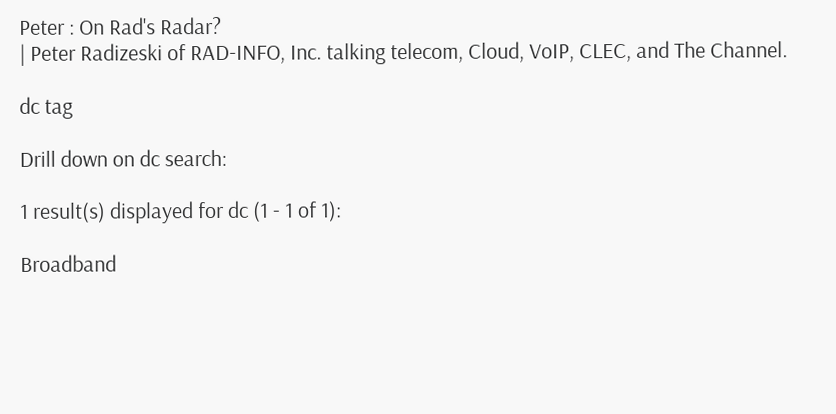Peter : On Rad's Radar?
| Peter Radizeski of RAD-INFO, Inc. talking telecom, Cloud, VoIP, CLEC, and The Channel.

dc tag

Drill down on dc search:

1 result(s) displayed for dc (1 - 1 of 1):

Broadband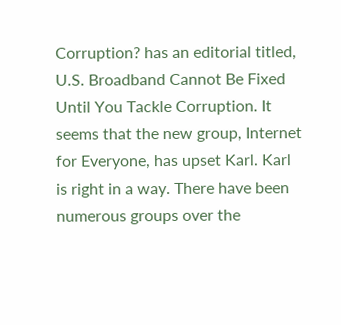Corruption? has an editorial titled, U.S. Broadband Cannot Be Fixed Until You Tackle Corruption. It seems that the new group, Internet for Everyone, has upset Karl. Karl is right in a way. There have been numerous groups over the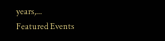years,...
Featured Events